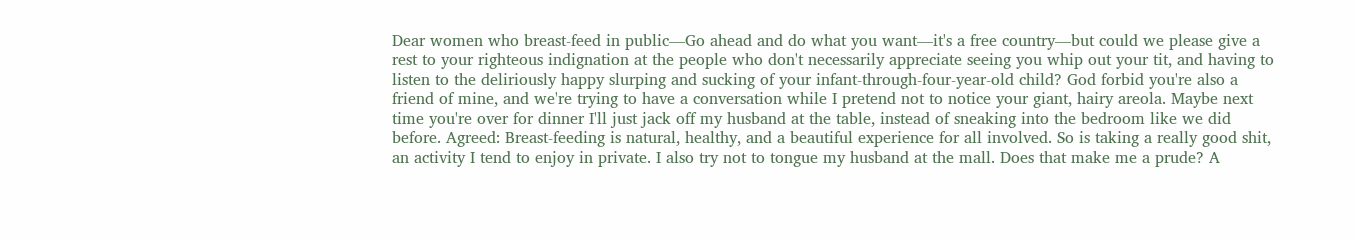Dear women who breast-feed in public—Go ahead and do what you want—it's a free country—but could we please give a rest to your righteous indignation at the people who don't necessarily appreciate seeing you whip out your tit, and having to listen to the deliriously happy slurping and sucking of your infant-through-four-year-old child? God forbid you're also a friend of mine, and we're trying to have a conversation while I pretend not to notice your giant, hairy areola. Maybe next time you're over for dinner I'll just jack off my husband at the table, instead of sneaking into the bedroom like we did before. Agreed: Breast-feeding is natural, healthy, and a beautiful experience for all involved. So is taking a really good shit, an activity I tend to enjoy in private. I also try not to tongue my husband at the mall. Does that make me a prude? A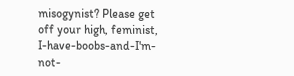misogynist? Please get off your high, feminist, I-have-boobs-and-I'm-not-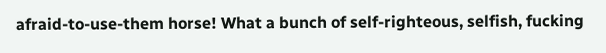afraid-to-use-them horse! What a bunch of self-righteous, selfish, fucking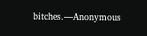bitches.—Anonymous